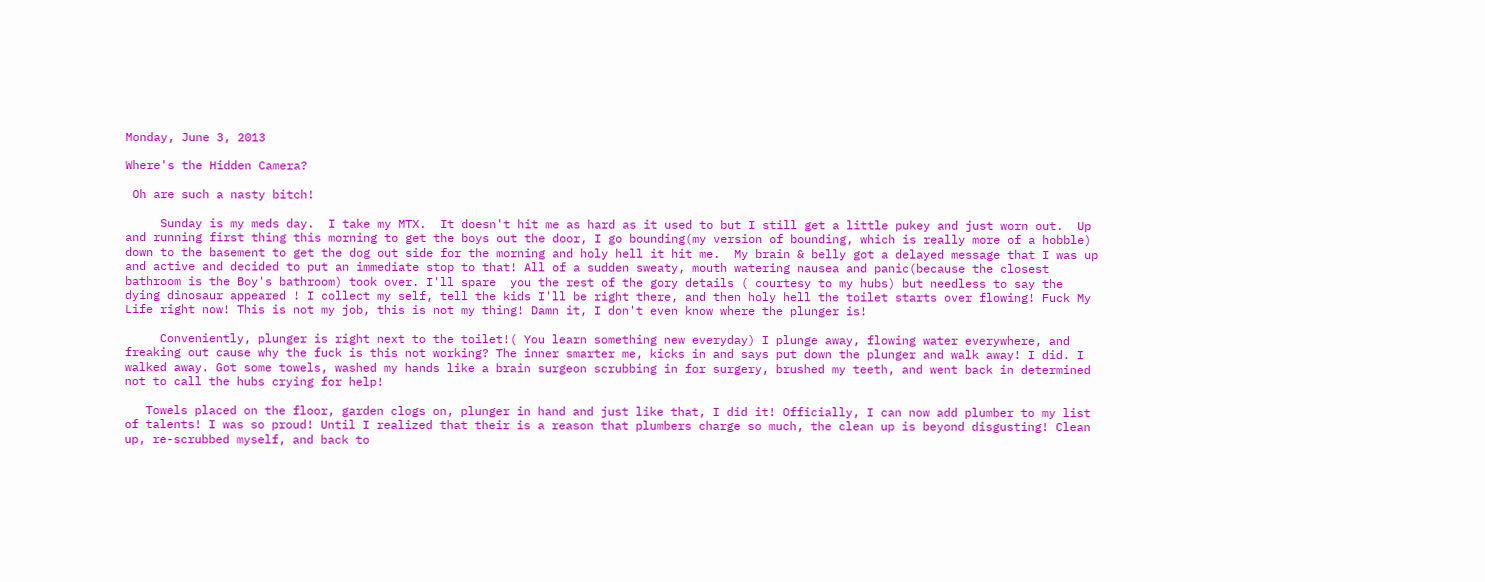Monday, June 3, 2013

Where's the Hidden Camera?

 Oh are such a nasty bitch!

     Sunday is my meds day.  I take my MTX.  It doesn't hit me as hard as it used to but I still get a little pukey and just worn out.  Up and running first thing this morning to get the boys out the door, I go bounding(my version of bounding, which is really more of a hobble) down to the basement to get the dog out side for the morning and holy hell it hit me.  My brain & belly got a delayed message that I was up and active and decided to put an immediate stop to that! All of a sudden sweaty, mouth watering nausea and panic(because the closest bathroom is the Boy's bathroom) took over. I'll spare  you the rest of the gory details ( courtesy to my hubs) but needless to say the dying dinosaur appeared ! I collect my self, tell the kids I'll be right there, and then holy hell the toilet starts over flowing! Fuck My Life right now! This is not my job, this is not my thing! Damn it, I don't even know where the plunger is!

     Conveniently, plunger is right next to the toilet!( You learn something new everyday) I plunge away, flowing water everywhere, and freaking out cause why the fuck is this not working? The inner smarter me, kicks in and says put down the plunger and walk away! I did. I walked away. Got some towels, washed my hands like a brain surgeon scrubbing in for surgery, brushed my teeth, and went back in determined not to call the hubs crying for help!

   Towels placed on the floor, garden clogs on, plunger in hand and just like that, I did it! Officially, I can now add plumber to my list of talents! I was so proud! Until I realized that their is a reason that plumbers charge so much, the clean up is beyond disgusting! Clean up, re-scrubbed myself, and back to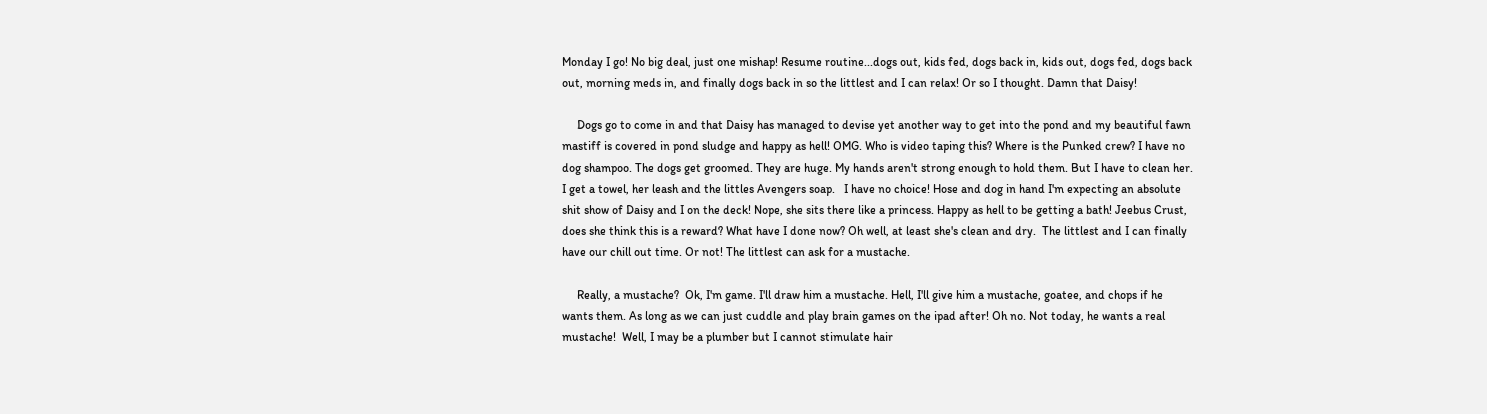Monday I go! No big deal, just one mishap! Resume routine...dogs out, kids fed, dogs back in, kids out, dogs fed, dogs back out, morning meds in, and finally dogs back in so the littlest and I can relax! Or so I thought. Damn that Daisy!

     Dogs go to come in and that Daisy has managed to devise yet another way to get into the pond and my beautiful fawn mastiff is covered in pond sludge and happy as hell! OMG. Who is video taping this? Where is the Punked crew? I have no dog shampoo. The dogs get groomed. They are huge. My hands aren't strong enough to hold them. But I have to clean her. I get a towel, her leash and the littles Avengers soap.   I have no choice! Hose and dog in hand I'm expecting an absolute shit show of Daisy and I on the deck! Nope, she sits there like a princess. Happy as hell to be getting a bath! Jeebus Crust, does she think this is a reward? What have I done now? Oh well, at least she's clean and dry.  The littlest and I can finally have our chill out time. Or not! The littlest can ask for a mustache.

     Really, a mustache?  Ok, I'm game. I'll draw him a mustache. Hell, I'll give him a mustache, goatee, and chops if he wants them. As long as we can just cuddle and play brain games on the ipad after! Oh no. Not today, he wants a real mustache!  Well, I may be a plumber but I cannot stimulate hair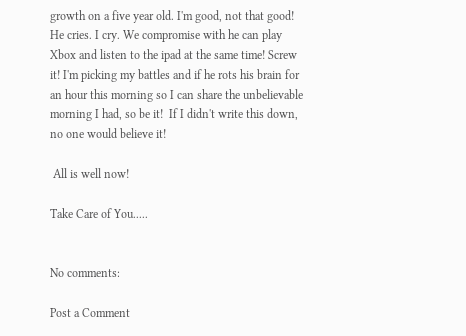growth on a five year old. I'm good, not that good!  He cries. I cry. We compromise with he can play Xbox and listen to the ipad at the same time! Screw it! I'm picking my battles and if he rots his brain for an hour this morning so I can share the unbelievable morning I had, so be it!  If I didn't write this down, no one would believe it!

 All is well now!

Take Care of You.....


No comments:

Post a Comment